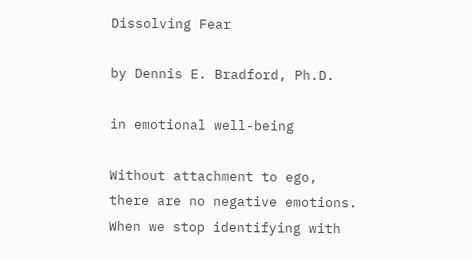Dissolving Fear

by Dennis E. Bradford, Ph.D.

in emotional well-being

Without attachment to ego, there are no negative emotions.  When we stop identifying with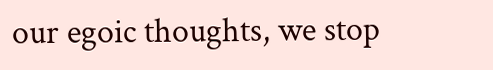our egoic thoughts, we stop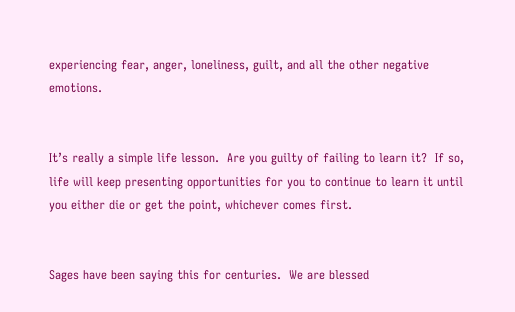experiencing fear, anger, loneliness, guilt, and all the other negative emotions.


It’s really a simple life lesson.  Are you guilty of failing to learn it?  If so, life will keep presenting opportunities for you to continue to learn it until you either die or get the point, whichever comes first.


Sages have been saying this for centuries.  We are blessed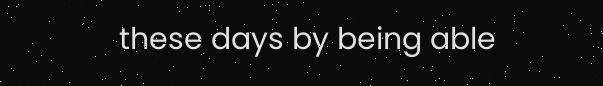these days by being able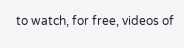to watch, for free, videos of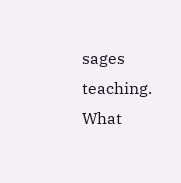sages teaching.  What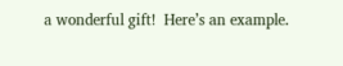a wonderful gift!  Here’s an example.